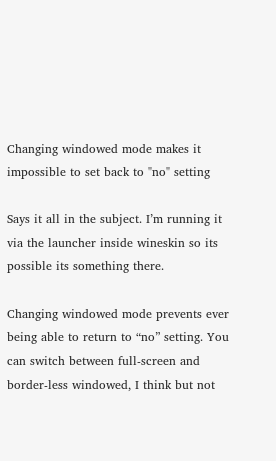Changing windowed mode makes it impossible to set back to "no" setting

Says it all in the subject. I’m running it via the launcher inside wineskin so its possible its something there.

Changing windowed mode prevents ever being able to return to “no” setting. You can switch between full-screen and border-less windowed, I think but not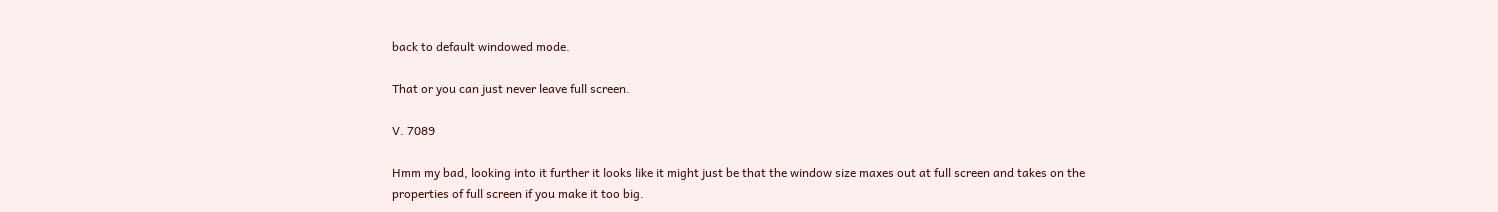back to default windowed mode.

That or you can just never leave full screen.

V. 7089

Hmm my bad, looking into it further it looks like it might just be that the window size maxes out at full screen and takes on the properties of full screen if you make it too big.